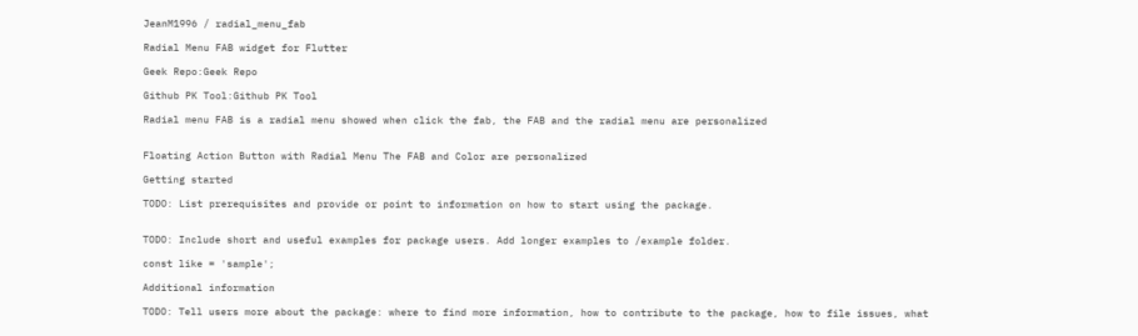JeanM1996 / radial_menu_fab

Radial Menu FAB widget for Flutter

Geek Repo:Geek Repo

Github PK Tool:Github PK Tool

Radial menu FAB is a radial menu showed when click the fab, the FAB and the radial menu are personalized


Floating Action Button with Radial Menu The FAB and Color are personalized

Getting started

TODO: List prerequisites and provide or point to information on how to start using the package.


TODO: Include short and useful examples for package users. Add longer examples to /example folder.

const like = 'sample';

Additional information

TODO: Tell users more about the package: where to find more information, how to contribute to the package, how to file issues, what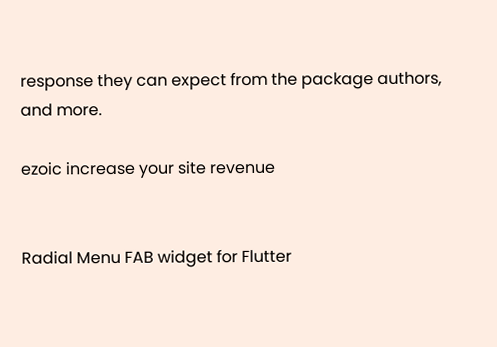response they can expect from the package authors, and more.

ezoic increase your site revenue


Radial Menu FAB widget for Flutter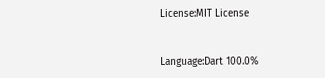License:MIT License


Language:Dart 100.0%